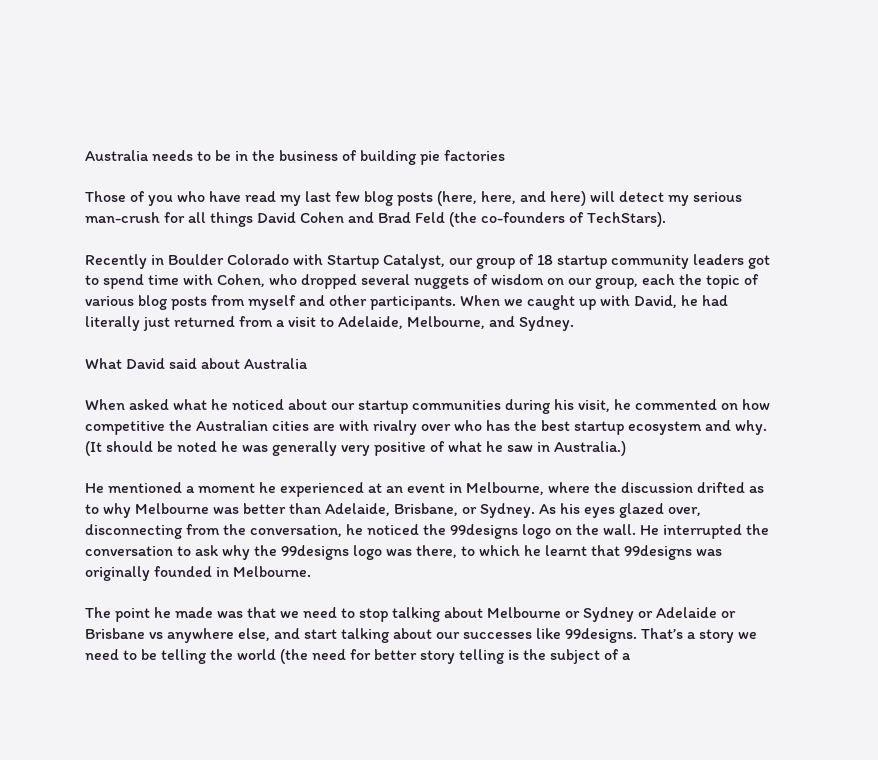Australia needs to be in the business of building pie factories

Those of you who have read my last few blog posts (here, here, and here) will detect my serious man-crush for all things David Cohen and Brad Feld (the co-founders of TechStars).

Recently in Boulder Colorado with Startup Catalyst, our group of 18 startup community leaders got to spend time with Cohen, who dropped several nuggets of wisdom on our group, each the topic of various blog posts from myself and other participants. When we caught up with David, he had literally just returned from a visit to Adelaide, Melbourne, and Sydney.

What David said about Australia

When asked what he noticed about our startup communities during his visit, he commented on how competitive the Australian cities are with rivalry over who has the best startup ecosystem and why. (It should be noted he was generally very positive of what he saw in Australia.)

He mentioned a moment he experienced at an event in Melbourne, where the discussion drifted as to why Melbourne was better than Adelaide, Brisbane, or Sydney. As his eyes glazed over, disconnecting from the conversation, he noticed the 99designs logo on the wall. He interrupted the conversation to ask why the 99designs logo was there, to which he learnt that 99designs was originally founded in Melbourne.

The point he made was that we need to stop talking about Melbourne or Sydney or Adelaide or Brisbane vs anywhere else, and start talking about our successes like 99designs. That’s a story we need to be telling the world (the need for better story telling is the subject of a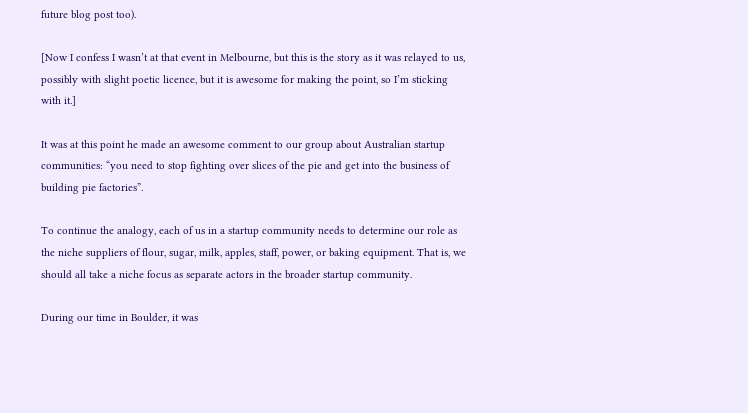future blog post too).

[Now I confess I wasn’t at that event in Melbourne, but this is the story as it was relayed to us, possibly with slight poetic licence, but it is awesome for making the point, so I’m sticking with it.]

It was at this point he made an awesome comment to our group about Australian startup communities: “you need to stop fighting over slices of the pie and get into the business of building pie factories”.

To continue the analogy, each of us in a startup community needs to determine our role as the niche suppliers of flour, sugar, milk, apples, staff, power, or baking equipment. That is, we should all take a niche focus as separate actors in the broader startup community.

During our time in Boulder, it was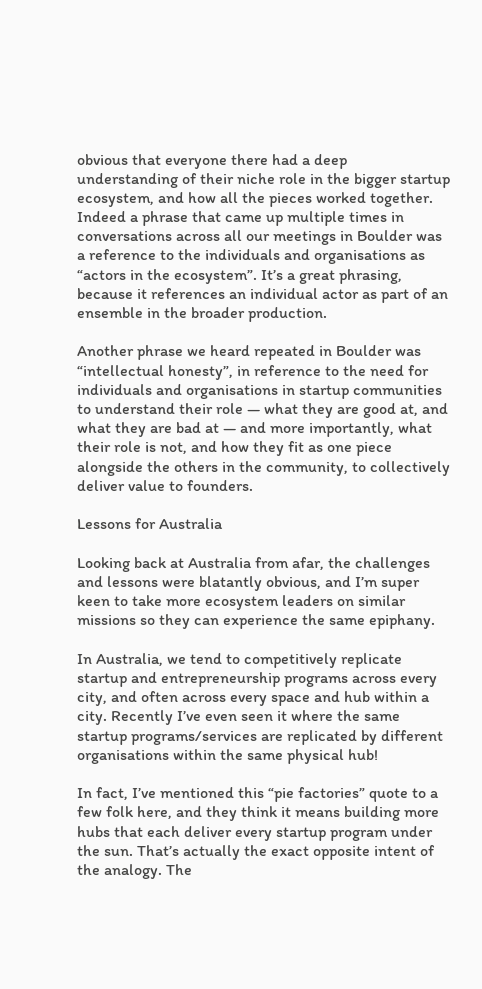obvious that everyone there had a deep understanding of their niche role in the bigger startup ecosystem, and how all the pieces worked together. Indeed a phrase that came up multiple times in conversations across all our meetings in Boulder was a reference to the individuals and organisations as “actors in the ecosystem”. It’s a great phrasing, because it references an individual actor as part of an ensemble in the broader production.

Another phrase we heard repeated in Boulder was “intellectual honesty”, in reference to the need for individuals and organisations in startup communities to understand their role — what they are good at, and what they are bad at — and more importantly, what their role is not, and how they fit as one piece alongside the others in the community, to collectively deliver value to founders.

Lessons for Australia

Looking back at Australia from afar, the challenges and lessons were blatantly obvious, and I’m super keen to take more ecosystem leaders on similar missions so they can experience the same epiphany.

In Australia, we tend to competitively replicate startup and entrepreneurship programs across every city, and often across every space and hub within a city. Recently I’ve even seen it where the same startup programs/services are replicated by different organisations within the same physical hub!

In fact, I’ve mentioned this “pie factories” quote to a few folk here, and they think it means building more hubs that each deliver every startup program under the sun. That’s actually the exact opposite intent of the analogy. The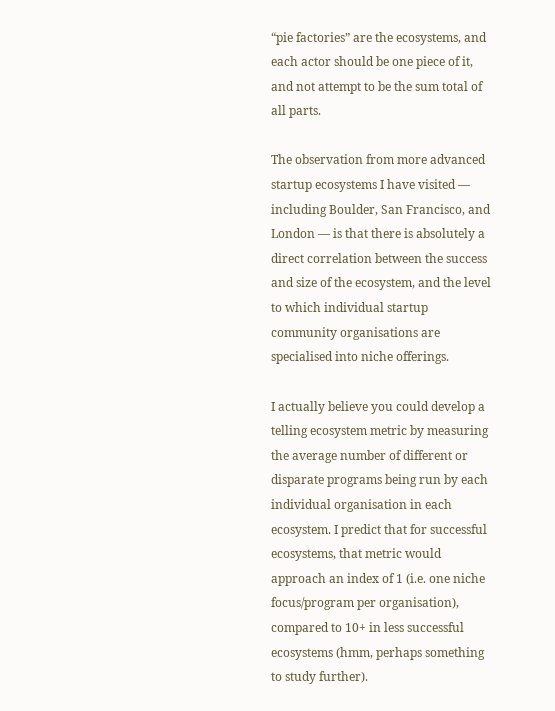“pie factories” are the ecosystems, and each actor should be one piece of it, and not attempt to be the sum total of all parts.

The observation from more advanced startup ecosystems I have visited — including Boulder, San Francisco, and London — is that there is absolutely a direct correlation between the success and size of the ecosystem, and the level to which individual startup community organisations are specialised into niche offerings.

I actually believe you could develop a telling ecosystem metric by measuring the average number of different or disparate programs being run by each individual organisation in each ecosystem. I predict that for successful ecosystems, that metric would approach an index of 1 (i.e. one niche focus/program per organisation), compared to 10+ in less successful ecosystems (hmm, perhaps something to study further).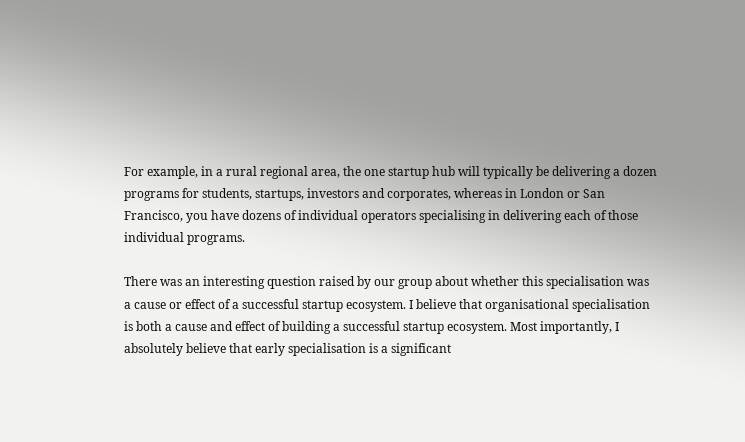For example, in a rural regional area, the one startup hub will typically be delivering a dozen programs for students, startups, investors and corporates, whereas in London or San Francisco, you have dozens of individual operators specialising in delivering each of those individual programs.

There was an interesting question raised by our group about whether this specialisation was a cause or effect of a successful startup ecosystem. I believe that organisational specialisation is both a cause and effect of building a successful startup ecosystem. Most importantly, I absolutely believe that early specialisation is a significant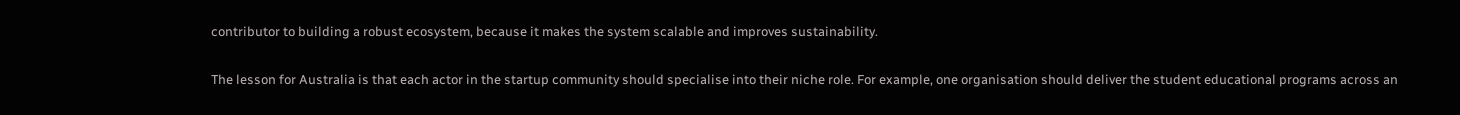contributor to building a robust ecosystem, because it makes the system scalable and improves sustainability.

The lesson for Australia is that each actor in the startup community should specialise into their niche role. For example, one organisation should deliver the student educational programs across an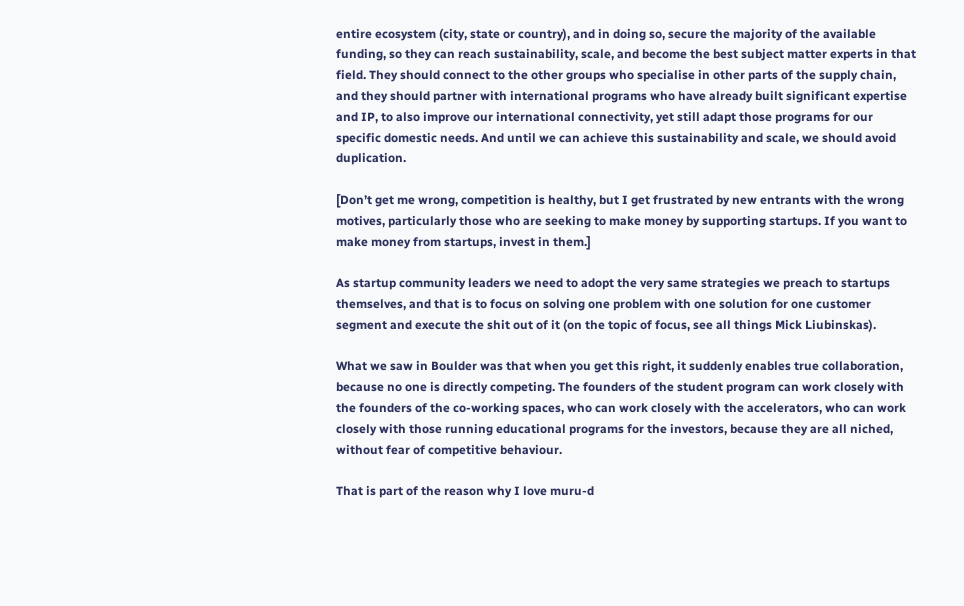entire ecosystem (city, state or country), and in doing so, secure the majority of the available funding, so they can reach sustainability, scale, and become the best subject matter experts in that field. They should connect to the other groups who specialise in other parts of the supply chain, and they should partner with international programs who have already built significant expertise and IP, to also improve our international connectivity, yet still adapt those programs for our specific domestic needs. And until we can achieve this sustainability and scale, we should avoid duplication.

[Don’t get me wrong, competition is healthy, but I get frustrated by new entrants with the wrong motives, particularly those who are seeking to make money by supporting startups. If you want to make money from startups, invest in them.]

As startup community leaders we need to adopt the very same strategies we preach to startups themselves, and that is to focus on solving one problem with one solution for one customer segment and execute the shit out of it (on the topic of focus, see all things Mick Liubinskas).

What we saw in Boulder was that when you get this right, it suddenly enables true collaboration, because no one is directly competing. The founders of the student program can work closely with the founders of the co-working spaces, who can work closely with the accelerators, who can work closely with those running educational programs for the investors, because they are all niched, without fear of competitive behaviour.

That is part of the reason why I love muru-d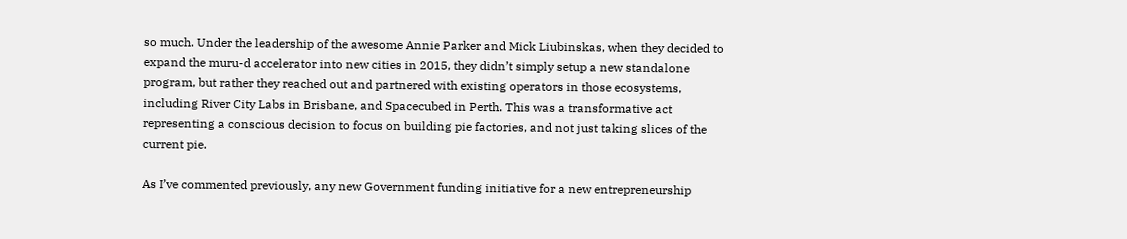so much. Under the leadership of the awesome Annie Parker and Mick Liubinskas, when they decided to expand the muru-d accelerator into new cities in 2015, they didn’t simply setup a new standalone program, but rather they reached out and partnered with existing operators in those ecosystems, including River City Labs in Brisbane, and Spacecubed in Perth. This was a transformative act representing a conscious decision to focus on building pie factories, and not just taking slices of the current pie.

As I’ve commented previously, any new Government funding initiative for a new entrepreneurship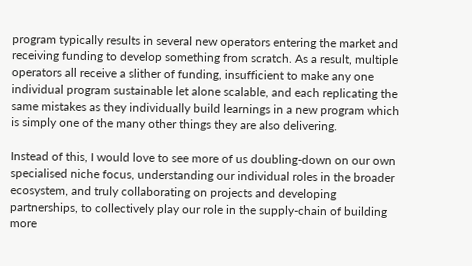program typically results in several new operators entering the market and receiving funding to develop something from scratch. As a result, multiple operators all receive a slither of funding, insufficient to make any one individual program sustainable let alone scalable, and each replicating the same mistakes as they individually build learnings in a new program which is simply one of the many other things they are also delivering.

Instead of this, I would love to see more of us doubling-down on our own specialised niche focus, understanding our individual roles in the broader ecosystem, and truly collaborating on projects and developing partnerships, to collectively play our role in the supply-chain of building more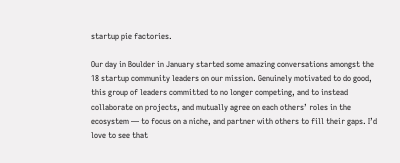startup pie factories.

Our day in Boulder in January started some amazing conversations amongst the 18 startup community leaders on our mission. Genuinely motivated to do good, this group of leaders committed to no longer competing, and to instead collaborate on projects, and mutually agree on each others’ roles in the ecosystem — to focus on a niche, and partner with others to fill their gaps. I’d love to see that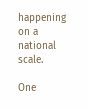happening on a national scale.

One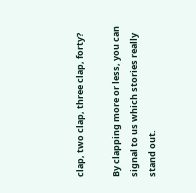clap, two clap, three clap, forty?

By clapping more or less, you can signal to us which stories really stand out.